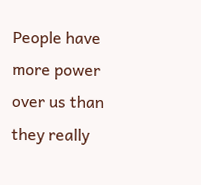People have more power over us than they really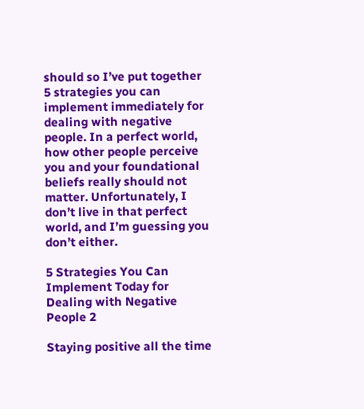should so I’ve put together 5 strategies you can implement immediately for dealing with negative people. In a perfect world, how other people perceive you and your foundational beliefs really should not matter. Unfortunately, I don’t live in that perfect world, and I’m guessing you don’t either.

5 Strategies You Can Implement Today for Dealing with Negative People 2

Staying positive all the time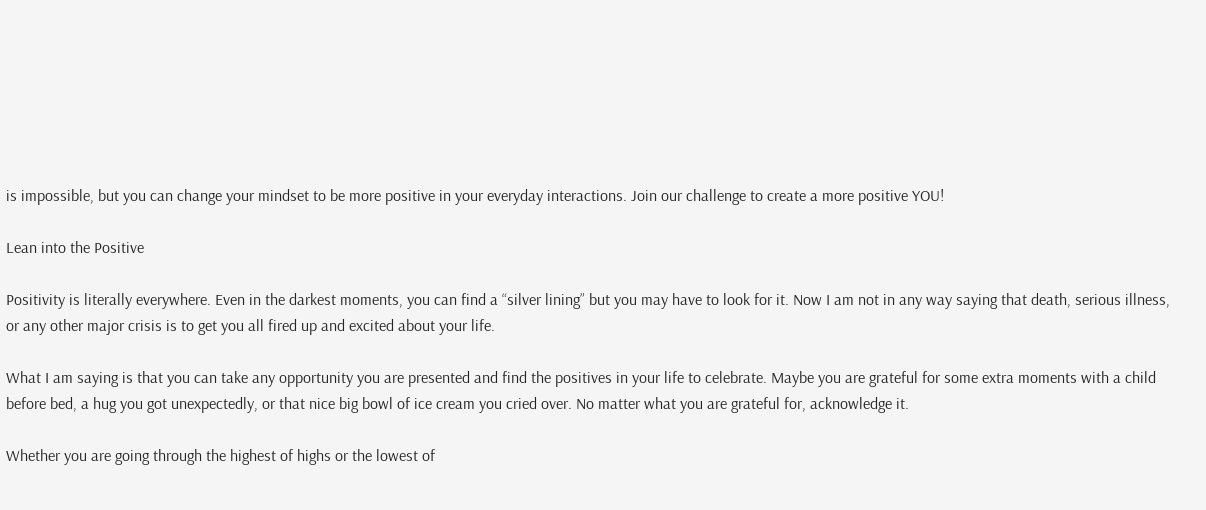is impossible, but you can change your mindset to be more positive in your everyday interactions. Join our challenge to create a more positive YOU!

Lean into the Positive

Positivity is literally everywhere. Even in the darkest moments, you can find a “silver lining” but you may have to look for it. Now I am not in any way saying that death, serious illness, or any other major crisis is to get you all fired up and excited about your life.

What I am saying is that you can take any opportunity you are presented and find the positives in your life to celebrate. Maybe you are grateful for some extra moments with a child before bed, a hug you got unexpectedly, or that nice big bowl of ice cream you cried over. No matter what you are grateful for, acknowledge it.

Whether you are going through the highest of highs or the lowest of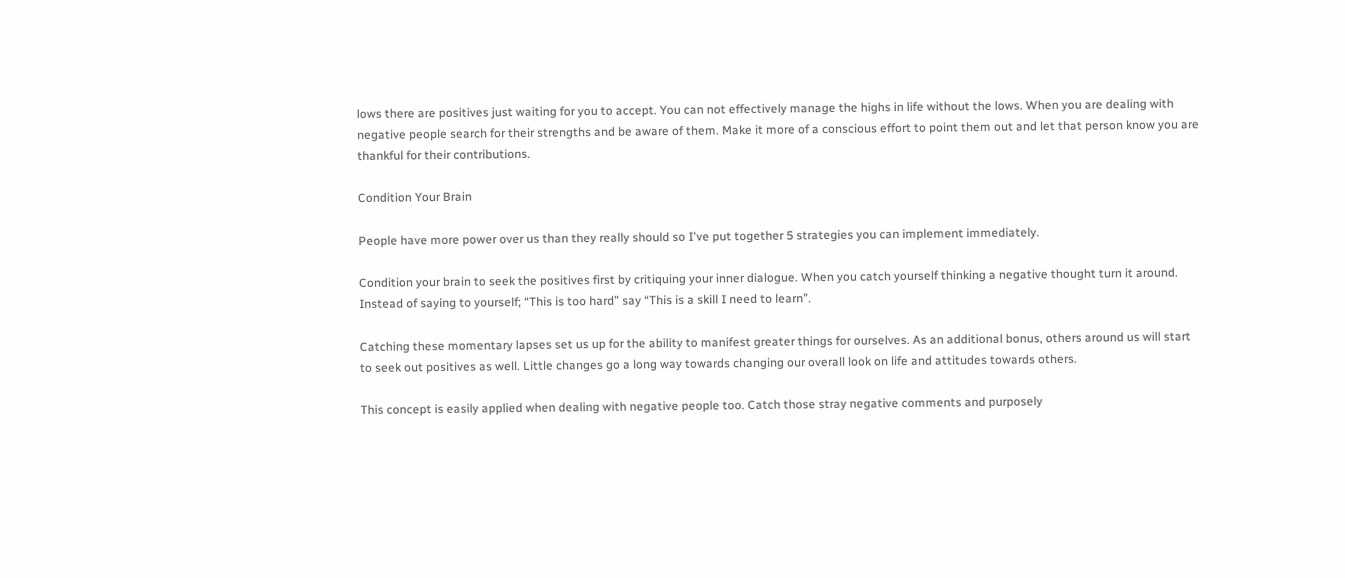lows there are positives just waiting for you to accept. You can not effectively manage the highs in life without the lows. When you are dealing with negative people search for their strengths and be aware of them. Make it more of a conscious effort to point them out and let that person know you are thankful for their contributions.

Condition Your Brain

People have more power over us than they really should so I've put together 5 strategies you can implement immediately.

Condition your brain to seek the positives first by critiquing your inner dialogue. When you catch yourself thinking a negative thought turn it around. Instead of saying to yourself; “This is too hard” say “This is a skill I need to learn”.

Catching these momentary lapses set us up for the ability to manifest greater things for ourselves. As an additional bonus, others around us will start to seek out positives as well. Little changes go a long way towards changing our overall look on life and attitudes towards others.

This concept is easily applied when dealing with negative people too. Catch those stray negative comments and purposely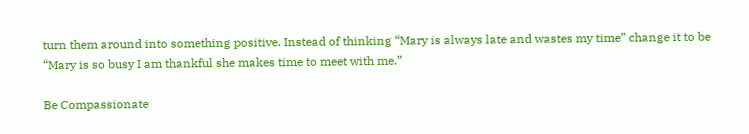turn them around into something positive. Instead of thinking “Mary is always late and wastes my time” change it to be “Mary is so busy I am thankful she makes time to meet with me.”

Be Compassionate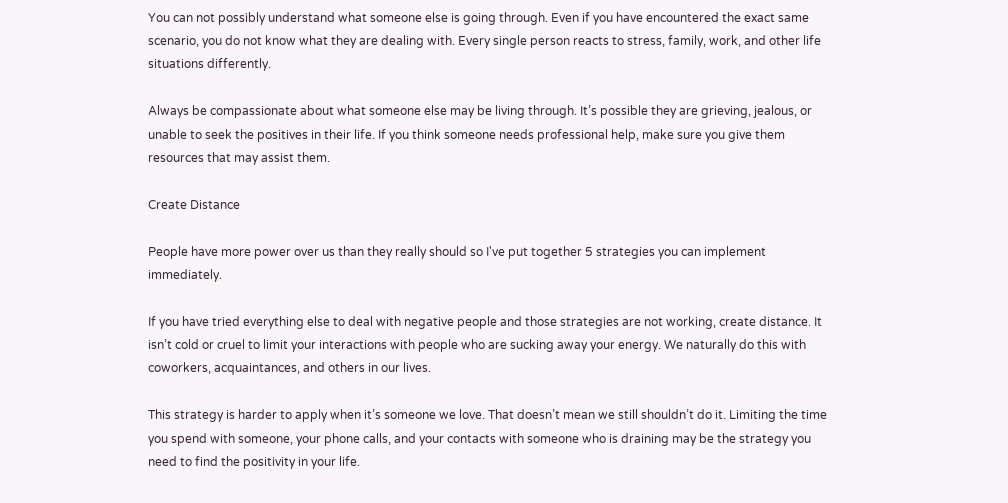You can not possibly understand what someone else is going through. Even if you have encountered the exact same scenario, you do not know what they are dealing with. Every single person reacts to stress, family, work, and other life situations differently.

Always be compassionate about what someone else may be living through. It’s possible they are grieving, jealous, or unable to seek the positives in their life. If you think someone needs professional help, make sure you give them resources that may assist them.

Create Distance

People have more power over us than they really should so I've put together 5 strategies you can implement immediately.

If you have tried everything else to deal with negative people and those strategies are not working, create distance. It isn’t cold or cruel to limit your interactions with people who are sucking away your energy. We naturally do this with coworkers, acquaintances, and others in our lives.

This strategy is harder to apply when it’s someone we love. That doesn’t mean we still shouldn’t do it. Limiting the time you spend with someone, your phone calls, and your contacts with someone who is draining may be the strategy you need to find the positivity in your life.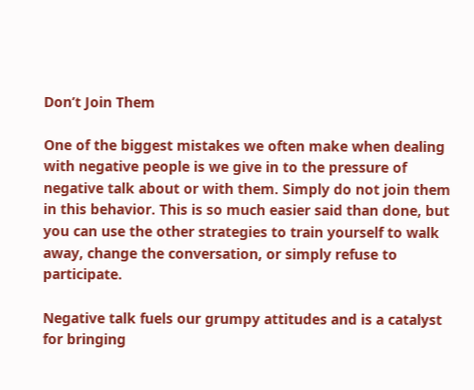Don’t Join Them

One of the biggest mistakes we often make when dealing with negative people is we give in to the pressure of negative talk about or with them. Simply do not join them in this behavior. This is so much easier said than done, but you can use the other strategies to train yourself to walk away, change the conversation, or simply refuse to participate.

Negative talk fuels our grumpy attitudes and is a catalyst for bringing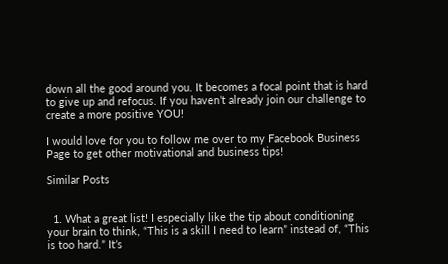down all the good around you. It becomes a focal point that is hard to give up and refocus. If you haven’t already join our challenge to create a more positive YOU!

I would love for you to follow me over to my Facebook Business Page to get other motivational and business tips!

Similar Posts


  1. What a great list! I especially like the tip about conditioning your brain to think, “This is a skill I need to learn” instead of, “This is too hard.” It’s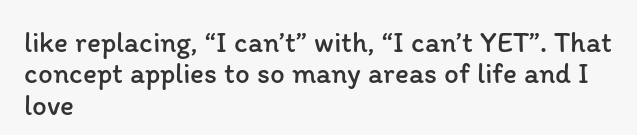like replacing, “I can’t” with, “I can’t YET”. That concept applies to so many areas of life and I love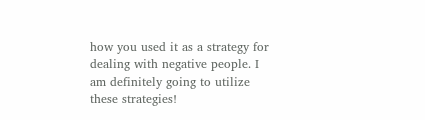how you used it as a strategy for dealing with negative people. I am definitely going to utilize these strategies!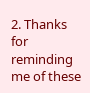2. Thanks for reminding me of these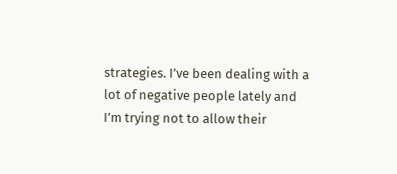strategies. I’ve been dealing with a lot of negative people lately and I’m trying not to allow their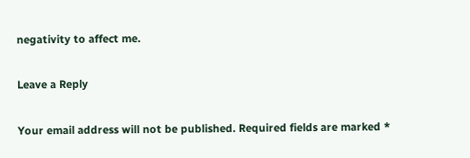negativity to affect me.

Leave a Reply

Your email address will not be published. Required fields are marked *